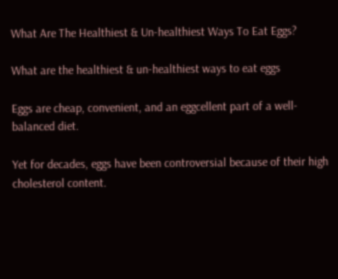What Are The Healthiest & Un-healthiest Ways To Eat Eggs?

What are the healthiest & un-healthiest ways to eat eggs

Eggs are cheap, convenient, and an eggcellent part of a well-balanced diet.

Yet for decades, eggs have been controversial because of their high cholesterol content.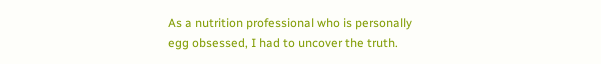As a nutrition professional who is personally egg obsessed, I had to uncover the truth.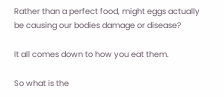Rather than a perfect food, might eggs actually be causing our bodies damage or disease?

It all comes down to how you eat them.

So what is the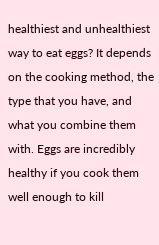healthiest and unhealthiest way to eat eggs? It depends on the cooking method, the type that you have, and what you combine them with. Eggs are incredibly healthy if you cook them well enough to kill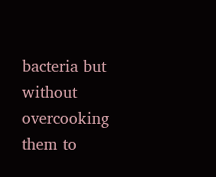bacteria but without overcooking them to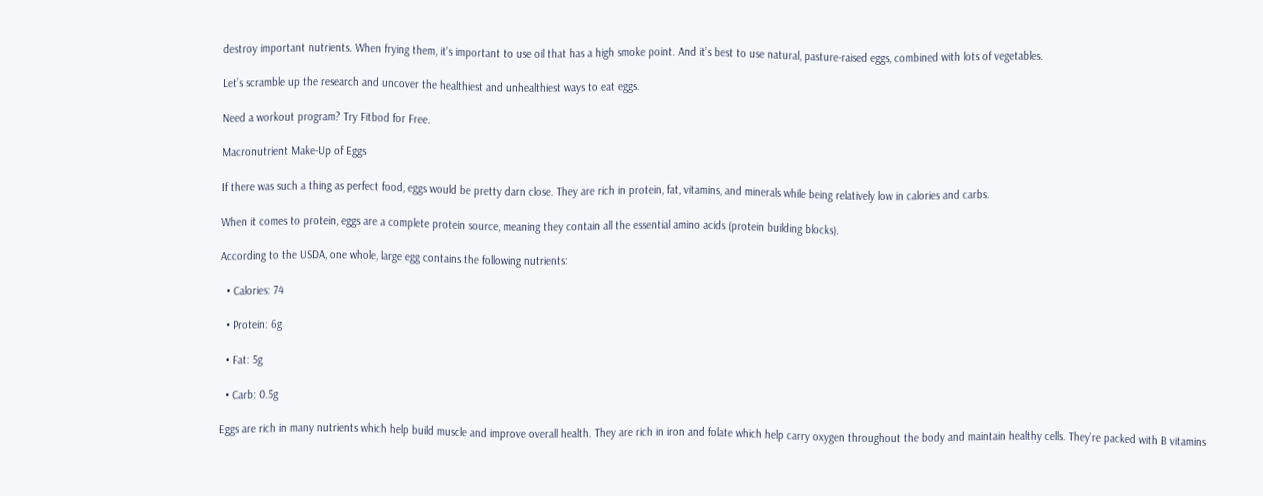destroy important nutrients. When frying them, it’s important to use oil that has a high smoke point. And it’s best to use natural, pasture-raised eggs, combined with lots of vegetables.

Let’s scramble up the research and uncover the healthiest and unhealthiest ways to eat eggs.

Need a workout program? Try Fitbod for Free.

Macronutrient Make-Up of Eggs

If there was such a thing as perfect food, eggs would be pretty darn close. They are rich in protein, fat, vitamins, and minerals while being relatively low in calories and carbs.

When it comes to protein, eggs are a complete protein source, meaning they contain all the essential amino acids (protein building blocks).

According to the USDA, one whole, large egg contains the following nutrients:

  • Calories: 74

  • Protein: 6g

  • Fat: 5g

  • Carb: 0.5g

Eggs are rich in many nutrients which help build muscle and improve overall health. They are rich in iron and folate which help carry oxygen throughout the body and maintain healthy cells. They’re packed with B vitamins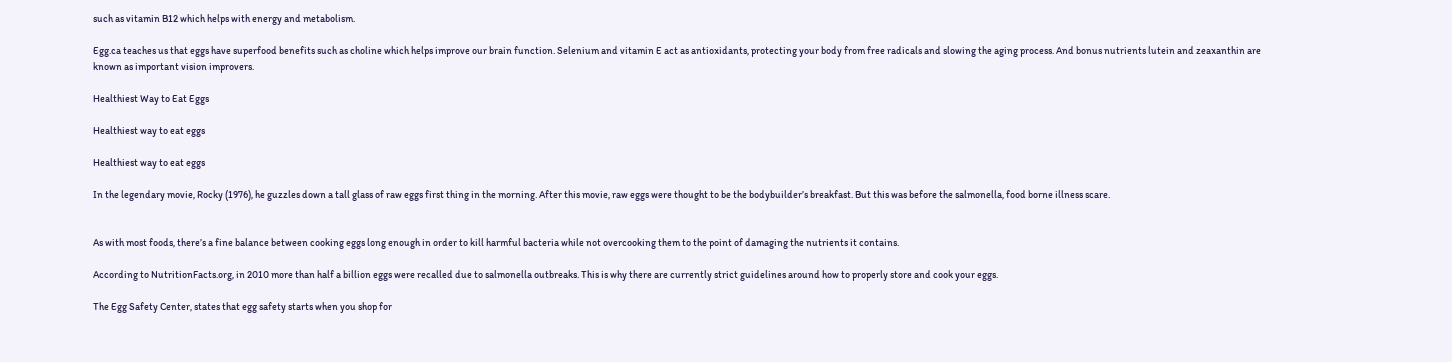such as vitamin B12 which helps with energy and metabolism.

Egg.ca teaches us that eggs have superfood benefits such as choline which helps improve our brain function. Selenium and vitamin E act as antioxidants, protecting your body from free radicals and slowing the aging process. And bonus nutrients lutein and zeaxanthin are known as important vision improvers.

Healthiest Way to Eat Eggs

Healthiest way to eat eggs

Healthiest way to eat eggs

In the legendary movie, Rocky (1976), he guzzles down a tall glass of raw eggs first thing in the morning. After this movie, raw eggs were thought to be the bodybuilder’s breakfast. But this was before the salmonella, food borne illness scare.


As with most foods, there’s a fine balance between cooking eggs long enough in order to kill harmful bacteria while not overcooking them to the point of damaging the nutrients it contains.

According to NutritionFacts.org, in 2010 more than half a billion eggs were recalled due to salmonella outbreaks. This is why there are currently strict guidelines around how to properly store and cook your eggs.

The Egg Safety Center, states that egg safety starts when you shop for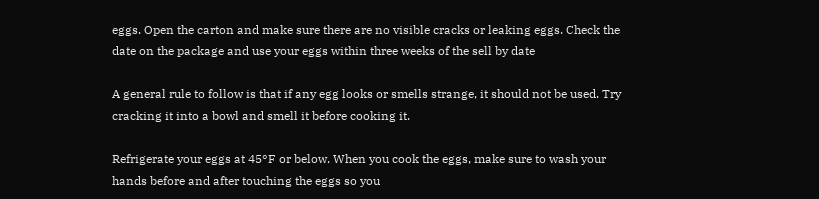eggs. Open the carton and make sure there are no visible cracks or leaking eggs. Check the date on the package and use your eggs within three weeks of the sell by date

A general rule to follow is that if any egg looks or smells strange, it should not be used. Try cracking it into a bowl and smell it before cooking it.

Refrigerate your eggs at 45°F or below. When you cook the eggs, make sure to wash your hands before and after touching the eggs so you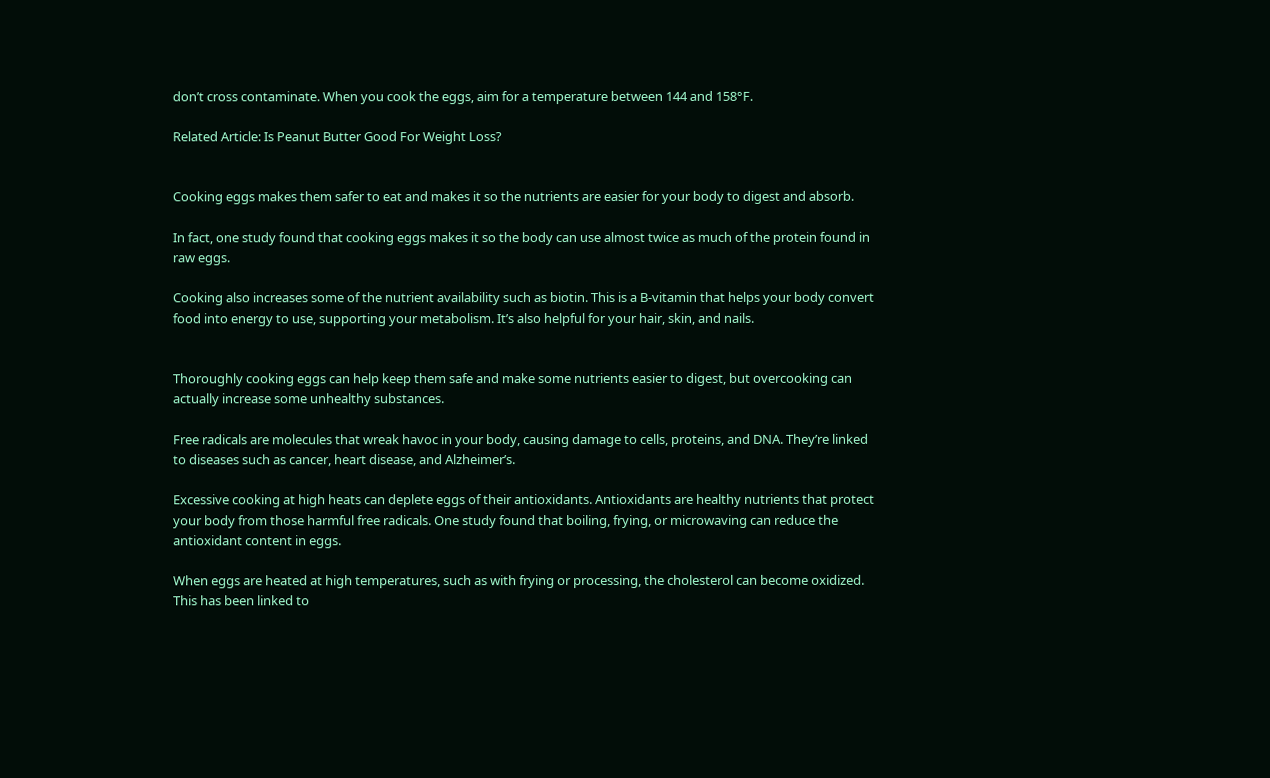don’t cross contaminate. When you cook the eggs, aim for a temperature between 144 and 158°F.

Related Article: Is Peanut Butter Good For Weight Loss?


Cooking eggs makes them safer to eat and makes it so the nutrients are easier for your body to digest and absorb.

In fact, one study found that cooking eggs makes it so the body can use almost twice as much of the protein found in raw eggs.

Cooking also increases some of the nutrient availability such as biotin. This is a B-vitamin that helps your body convert food into energy to use, supporting your metabolism. It’s also helpful for your hair, skin, and nails.


Thoroughly cooking eggs can help keep them safe and make some nutrients easier to digest, but overcooking can actually increase some unhealthy substances.

Free radicals are molecules that wreak havoc in your body, causing damage to cells, proteins, and DNA. They’re linked to diseases such as cancer, heart disease, and Alzheimer’s.

Excessive cooking at high heats can deplete eggs of their antioxidants. Antioxidants are healthy nutrients that protect your body from those harmful free radicals. One study found that boiling, frying, or microwaving can reduce the antioxidant content in eggs.

When eggs are heated at high temperatures, such as with frying or processing, the cholesterol can become oxidized. This has been linked to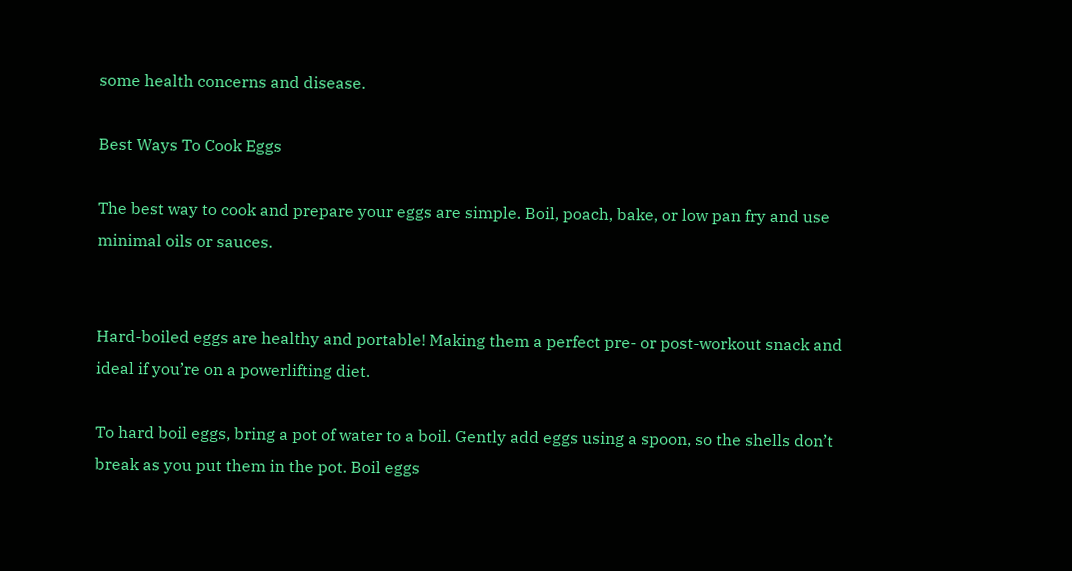some health concerns and disease.

Best Ways To Cook Eggs

The best way to cook and prepare your eggs are simple. Boil, poach, bake, or low pan fry and use minimal oils or sauces.


Hard-boiled eggs are healthy and portable! Making them a perfect pre- or post-workout snack and ideal if you’re on a powerlifting diet.

To hard boil eggs, bring a pot of water to a boil. Gently add eggs using a spoon, so the shells don’t break as you put them in the pot. Boil eggs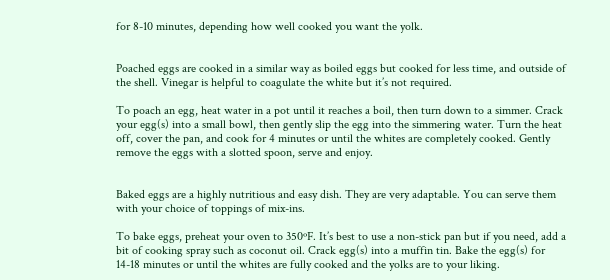for 8-10 minutes, depending how well cooked you want the yolk.


Poached eggs are cooked in a similar way as boiled eggs but cooked for less time, and outside of the shell. Vinegar is helpful to coagulate the white but it’s not required.

To poach an egg, heat water in a pot until it reaches a boil, then turn down to a simmer. Crack your egg(s) into a small bowl, then gently slip the egg into the simmering water. Turn the heat off, cover the pan, and cook for 4 minutes or until the whites are completely cooked. Gently remove the eggs with a slotted spoon, serve and enjoy.


Baked eggs are a highly nutritious and easy dish. They are very adaptable. You can serve them with your choice of toppings of mix-ins.

To bake eggs, preheat your oven to 350ºF. It’s best to use a non-stick pan but if you need, add a bit of cooking spray such as coconut oil. Crack egg(s) into a muffin tin. Bake the egg(s) for 14-18 minutes or until the whites are fully cooked and the yolks are to your liking.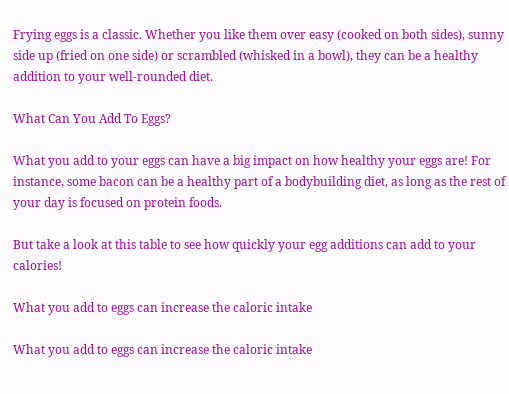Frying eggs is a classic. Whether you like them over easy (cooked on both sides), sunny side up (fried on one side) or scrambled (whisked in a bowl), they can be a healthy addition to your well-rounded diet.

What Can You Add To Eggs?

What you add to your eggs can have a big impact on how healthy your eggs are! For instance, some bacon can be a healthy part of a bodybuilding diet, as long as the rest of your day is focused on protein foods.

But take a look at this table to see how quickly your egg additions can add to your calories!

What you add to eggs can increase the caloric intake

What you add to eggs can increase the caloric intake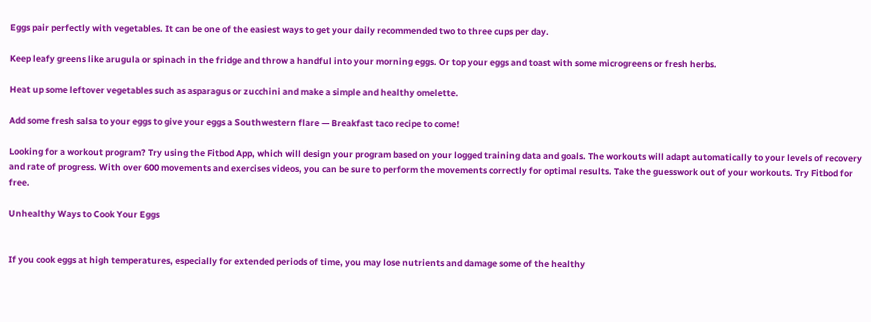Eggs pair perfectly with vegetables. It can be one of the easiest ways to get your daily recommended two to three cups per day.

Keep leafy greens like arugula or spinach in the fridge and throw a handful into your morning eggs. Or top your eggs and toast with some microgreens or fresh herbs.

Heat up some leftover vegetables such as asparagus or zucchini and make a simple and healthy omelette.

Add some fresh salsa to your eggs to give your eggs a Southwestern flare — Breakfast taco recipe to come!

Looking for a workout program? Try using the Fitbod App, which will design your program based on your logged training data and goals. The workouts will adapt automatically to your levels of recovery and rate of progress. With over 600 movements and exercises videos, you can be sure to perform the movements correctly for optimal results. Take the guesswork out of your workouts. Try Fitbod for free.

Unhealthy Ways to Cook Your Eggs


If you cook eggs at high temperatures, especially for extended periods of time, you may lose nutrients and damage some of the healthy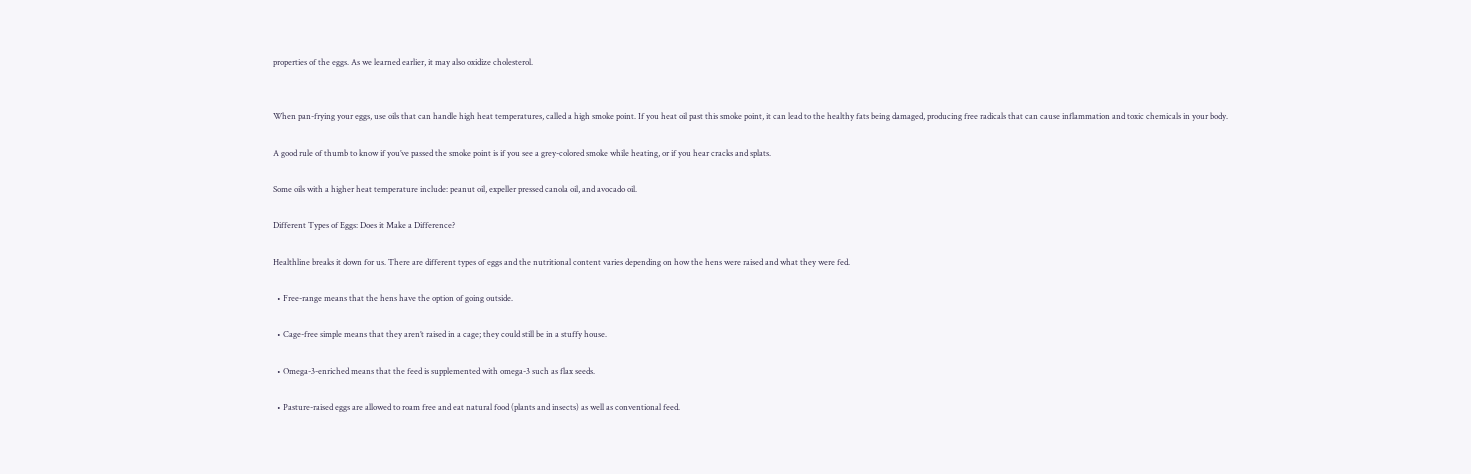properties of the eggs. As we learned earlier, it may also oxidize cholesterol.


When pan-frying your eggs, use oils that can handle high heat temperatures, called a high smoke point. If you heat oil past this smoke point, it can lead to the healthy fats being damaged, producing free radicals that can cause inflammation and toxic chemicals in your body.

A good rule of thumb to know if you’ve passed the smoke point is if you see a grey-colored smoke while heating, or if you hear cracks and splats.

Some oils with a higher heat temperature include: peanut oil, expeller pressed canola oil, and avocado oil.

Different Types of Eggs: Does it Make a Difference?

Healthline breaks it down for us. There are different types of eggs and the nutritional content varies depending on how the hens were raised and what they were fed.

  • Free-range means that the hens have the option of going outside.

  • Cage-free simple means that they aren’t raised in a cage; they could still be in a stuffy house.

  • Omega-3-enriched means that the feed is supplemented with omega-3 such as flax seeds.

  • Pasture-raised eggs are allowed to roam free and eat natural food (plants and insects) as well as conventional feed.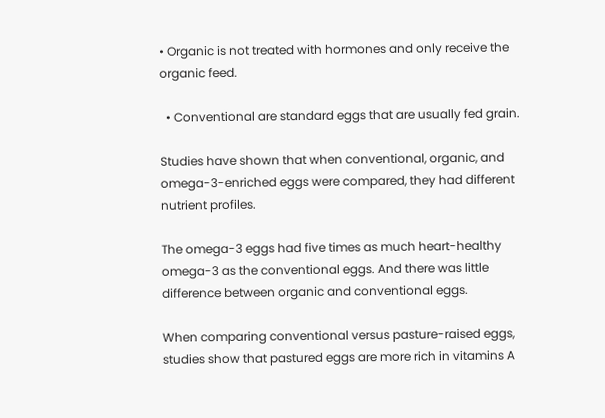• Organic is not treated with hormones and only receive the organic feed.

  • Conventional are standard eggs that are usually fed grain.

Studies have shown that when conventional, organic, and omega-3-enriched eggs were compared, they had different nutrient profiles.

The omega-3 eggs had five times as much heart-healthy omega-3 as the conventional eggs. And there was little difference between organic and conventional eggs.

When comparing conventional versus pasture-raised eggs, studies show that pastured eggs are more rich in vitamins A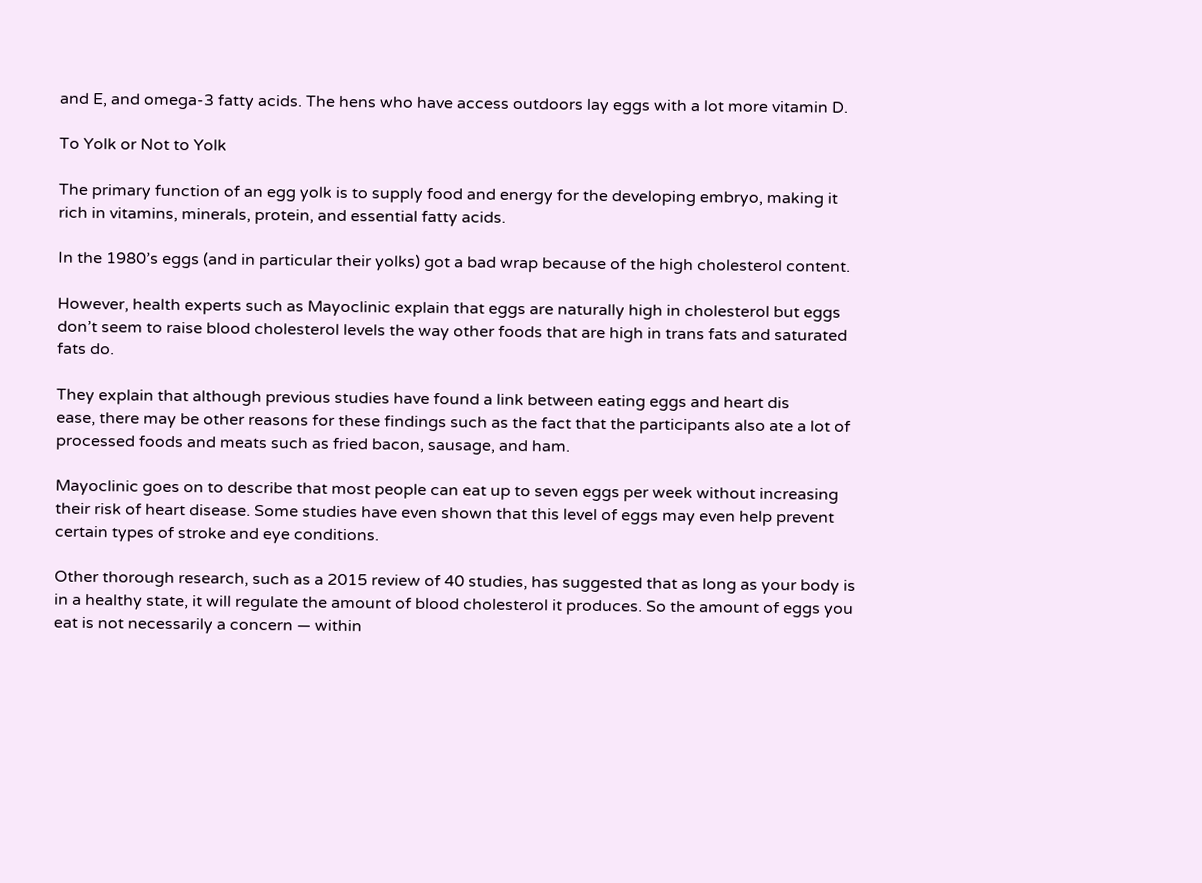and E, and omega-3 fatty acids. The hens who have access outdoors lay eggs with a lot more vitamin D.

To Yolk or Not to Yolk

The primary function of an egg yolk is to supply food and energy for the developing embryo, making it rich in vitamins, minerals, protein, and essential fatty acids.

In the 1980’s eggs (and in particular their yolks) got a bad wrap because of the high cholesterol content.

However, health experts such as Mayoclinic explain that eggs are naturally high in cholesterol but eggs don’t seem to raise blood cholesterol levels the way other foods that are high in trans fats and saturated fats do.

They explain that although previous studies have found a link between eating eggs and heart dis
ease, there may be other reasons for these findings such as the fact that the participants also ate a lot of processed foods and meats such as fried bacon, sausage, and ham.

Mayoclinic goes on to describe that most people can eat up to seven eggs per week without increasing their risk of heart disease. Some studies have even shown that this level of eggs may even help prevent certain types of stroke and eye conditions.

Other thorough research, such as a 2015 review of 40 studies, has suggested that as long as your body is in a healthy state, it will regulate the amount of blood cholesterol it produces. So the amount of eggs you eat is not necessarily a concern — within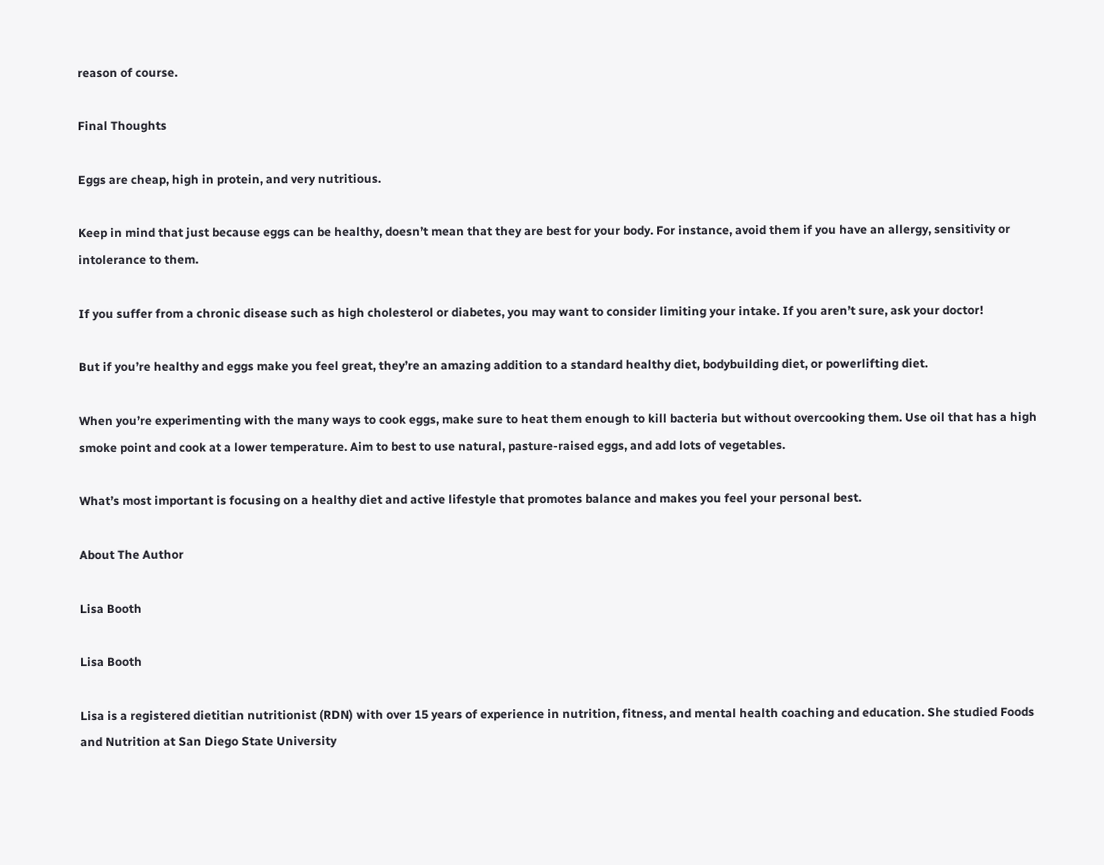reason of course.

Final Thoughts

Eggs are cheap, high in protein, and very nutritious.

Keep in mind that just because eggs can be healthy, doesn’t mean that they are best for your body. For instance, avoid them if you have an allergy, sensitivity or intolerance to them.

If you suffer from a chronic disease such as high cholesterol or diabetes, you may want to consider limiting your intake. If you aren’t sure, ask your doctor!

But if you’re healthy and eggs make you feel great, they’re an amazing addition to a standard healthy diet, bodybuilding diet, or powerlifting diet.

When you’re experimenting with the many ways to cook eggs, make sure to heat them enough to kill bacteria but without overcooking them. Use oil that has a high smoke point and cook at a lower temperature. Aim to best to use natural, pasture-raised eggs, and add lots of vegetables.

What’s most important is focusing on a healthy diet and active lifestyle that promotes balance and makes you feel your personal best.

About The Author

Lisa Booth

Lisa Booth

Lisa is a registered dietitian nutritionist (RDN) with over 15 years of experience in nutrition, fitness, and mental health coaching and education. She studied Foods and Nutrition at San Diego State University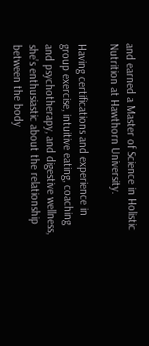and earned a Master of Science in Holistic Nutrition at Hawthorn University.

Having certifications and experience in group exercise, intuitive eating, coaching and psychotherapy, and digestive wellness, she’s enthusiastic about the relationship between the body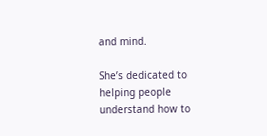and mind.

She’s dedicated to helping people understand how to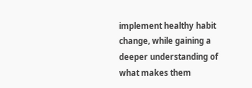implement healthy habit change, while gaining a deeper understanding of what makes them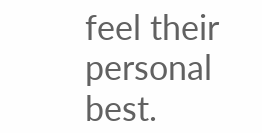feel their personal best.